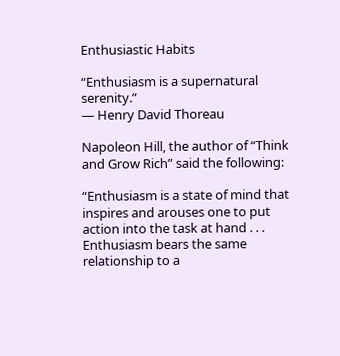Enthusiastic Habits

“Enthusiasm is a supernatural serenity.”
― Henry David Thoreau

Napoleon Hill, the author of “Think and Grow Rich” said the following:

“Enthusiasm is a state of mind that inspires and arouses one to put action into the task at hand . . . Enthusiasm bears the same relationship to a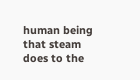human being that steam does to the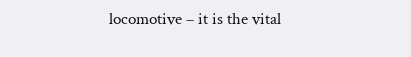locomotive – it is the vital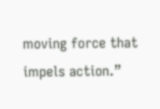moving force that impels action.”